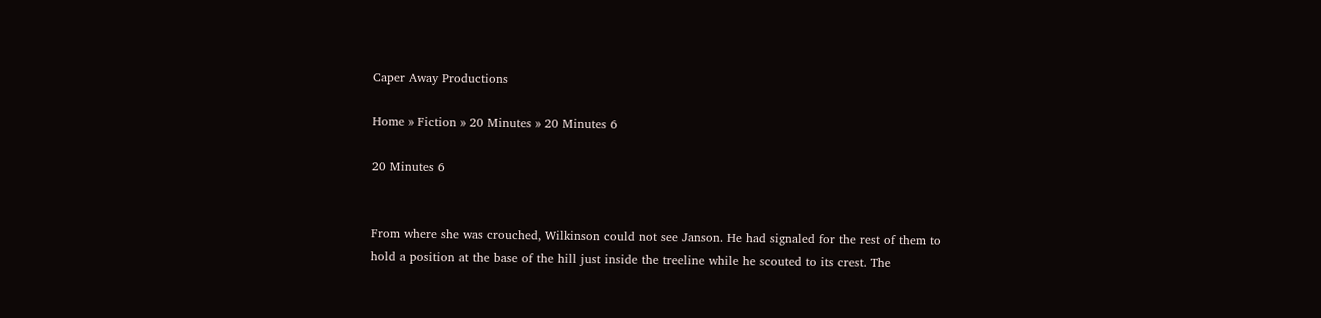Caper Away Productions

Home » Fiction » 20 Minutes » 20 Minutes 6

20 Minutes 6


From where she was crouched, Wilkinson could not see Janson. He had signaled for the rest of them to hold a position at the base of the hill just inside the treeline while he scouted to its crest. The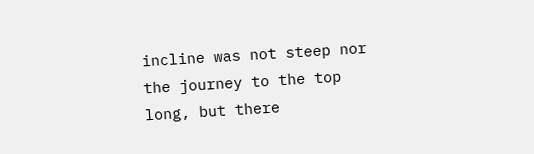incline was not steep nor the journey to the top long, but there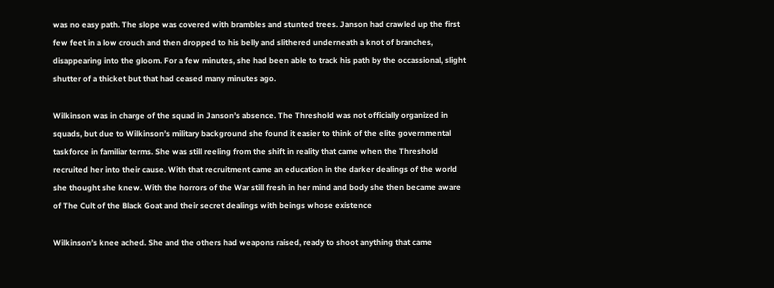was no easy path. The slope was covered with brambles and stunted trees. Janson had crawled up the first few feet in a low crouch and then dropped to his belly and slithered underneath a knot of branches, disappearing into the gloom. For a few minutes, she had been able to track his path by the occassional, slight shutter of a thicket but that had ceased many minutes ago.

Wilkinson was in charge of the squad in Janson’s absence. The Threshold was not officially organized in squads, but due to Wilkinson’s military background she found it easier to think of the elite governmental taskforce in familiar terms. She was still reeling from the shift in reality that came when the Threshold recruited her into their cause. With that recruitment came an education in the darker dealings of the world she thought she knew. With the horrors of the War still fresh in her mind and body she then became aware of The Cult of the Black Goat and their secret dealings with beings whose existence

Wilkinson’s knee ached. She and the others had weapons raised, ready to shoot anything that came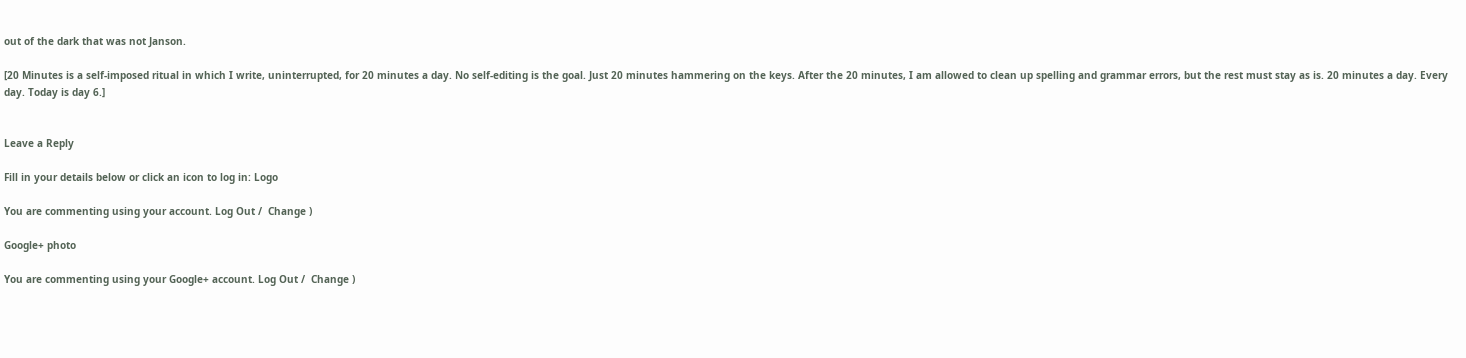out of the dark that was not Janson.

[20 Minutes is a self-imposed ritual in which I write, uninterrupted, for 20 minutes a day. No self-editing is the goal. Just 20 minutes hammering on the keys. After the 20 minutes, I am allowed to clean up spelling and grammar errors, but the rest must stay as is. 20 minutes a day. Every day. Today is day 6.]


Leave a Reply

Fill in your details below or click an icon to log in: Logo

You are commenting using your account. Log Out /  Change )

Google+ photo

You are commenting using your Google+ account. Log Out /  Change )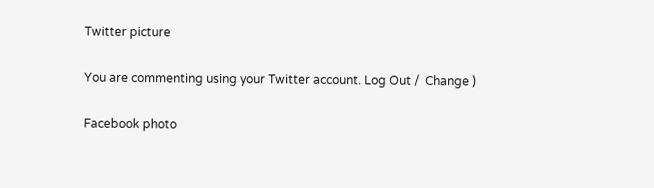Twitter picture

You are commenting using your Twitter account. Log Out /  Change )

Facebook photo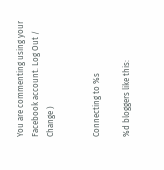You are commenting using your Facebook account. Log Out /  Change )


Connecting to %s

%d bloggers like this: